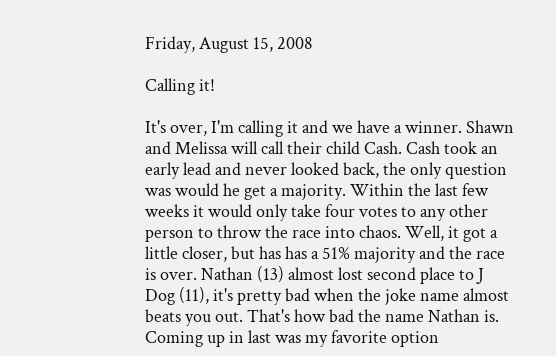Friday, August 15, 2008

Calling it!

It's over, I'm calling it and we have a winner. Shawn and Melissa will call their child Cash. Cash took an early lead and never looked back, the only question was would he get a majority. Within the last few weeks it would only take four votes to any other person to throw the race into chaos. Well, it got a little closer, but has has a 51% majority and the race is over. Nathan (13) almost lost second place to J Dog (11), it's pretty bad when the joke name almost beats you out. That's how bad the name Nathan is. Coming up in last was my favorite option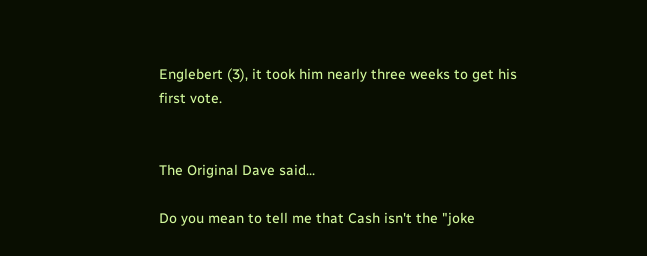Englebert (3), it took him nearly three weeks to get his first vote.


The Original Dave said...

Do you mean to tell me that Cash isn't the "joke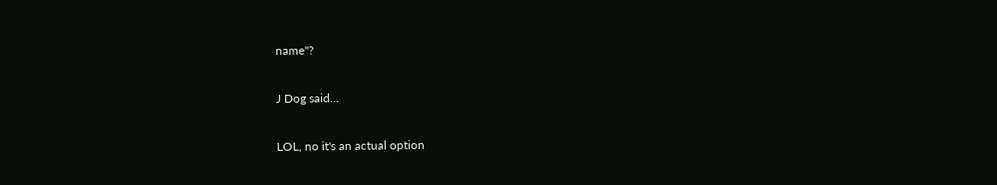name"?

J Dog said...

LOL, no it's an actual option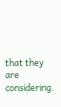that they are considering.